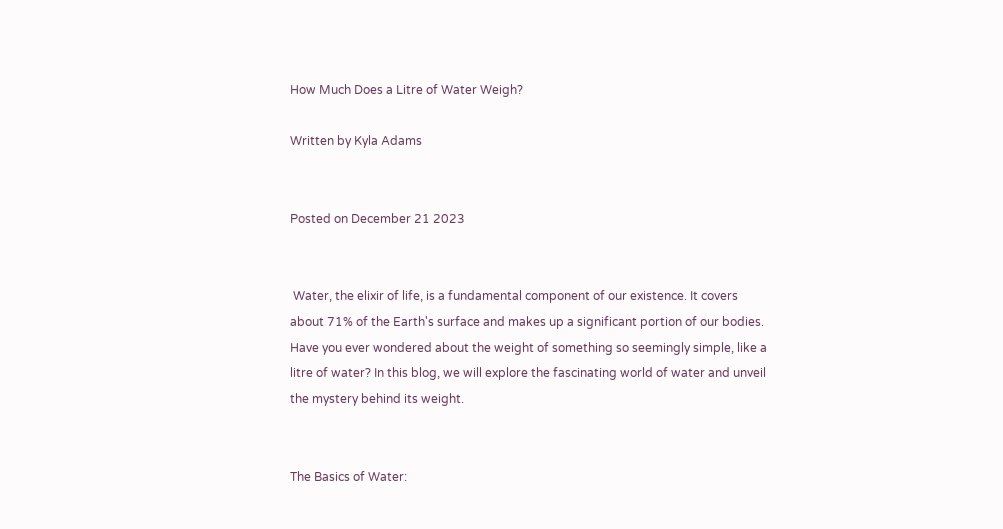How Much Does a Litre of Water Weigh?

Written by Kyla Adams


Posted on December 21 2023


 Water, the elixir of life, is a fundamental component of our existence. It covers about 71% of the Earth's surface and makes up a significant portion of our bodies. Have you ever wondered about the weight of something so seemingly simple, like a litre of water? In this blog, we will explore the fascinating world of water and unveil the mystery behind its weight.


The Basics of Water: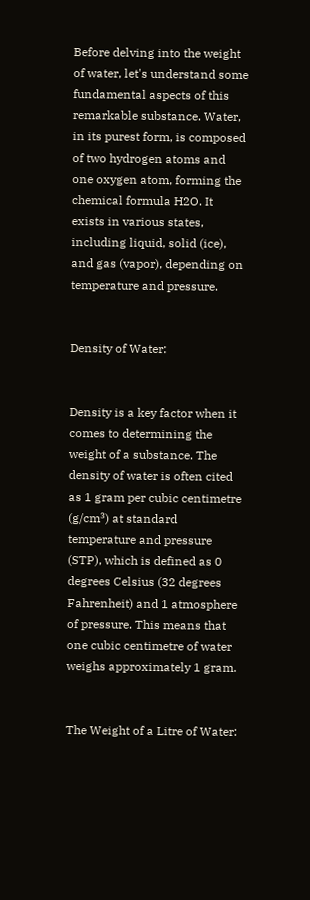Before delving into the weight of water, let's understand some fundamental aspects of this remarkable substance. Water, in its purest form, is composed of two hydrogen atoms and one oxygen atom, forming the chemical formula H2O. It exists in various states, including liquid, solid (ice), and gas (vapor), depending on temperature and pressure.


Density of Water:


Density is a key factor when it comes to determining the weight of a substance. The density of water is often cited as 1 gram per cubic centimetre (g/cm³) at standard temperature and pressure (STP), which is defined as 0 degrees Celsius (32 degrees Fahrenheit) and 1 atmosphere of pressure. This means that one cubic centimetre of water weighs approximately 1 gram.


The Weight of a Litre of Water: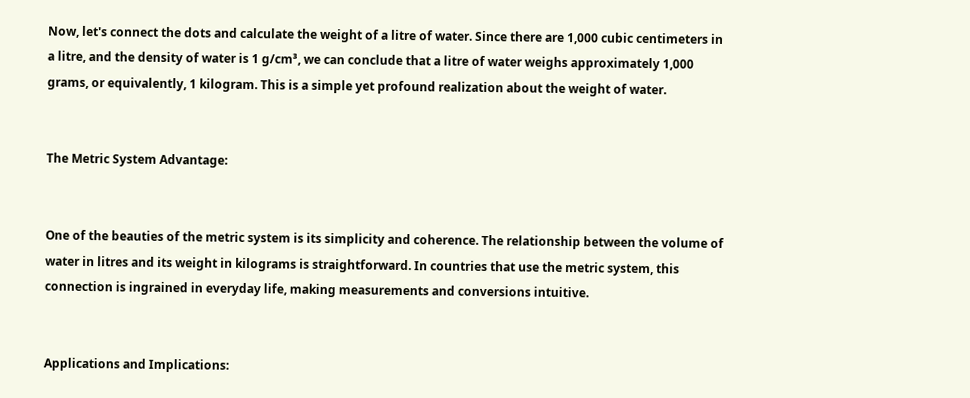Now, let's connect the dots and calculate the weight of a litre of water. Since there are 1,000 cubic centimeters in a litre, and the density of water is 1 g/cm³, we can conclude that a litre of water weighs approximately 1,000 grams, or equivalently, 1 kilogram. This is a simple yet profound realization about the weight of water.


The Metric System Advantage:


One of the beauties of the metric system is its simplicity and coherence. The relationship between the volume of water in litres and its weight in kilograms is straightforward. In countries that use the metric system, this connection is ingrained in everyday life, making measurements and conversions intuitive.


Applications and Implications: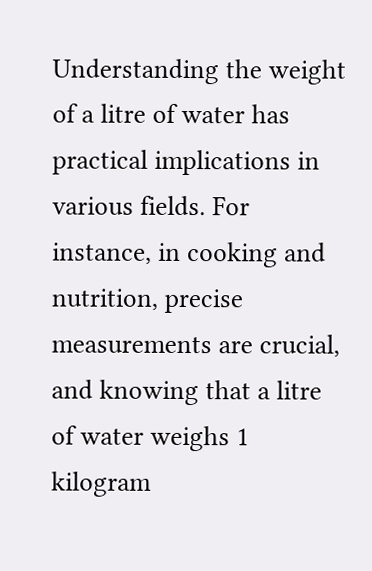Understanding the weight of a litre of water has practical implications in various fields. For instance, in cooking and nutrition, precise measurements are crucial, and knowing that a litre of water weighs 1 kilogram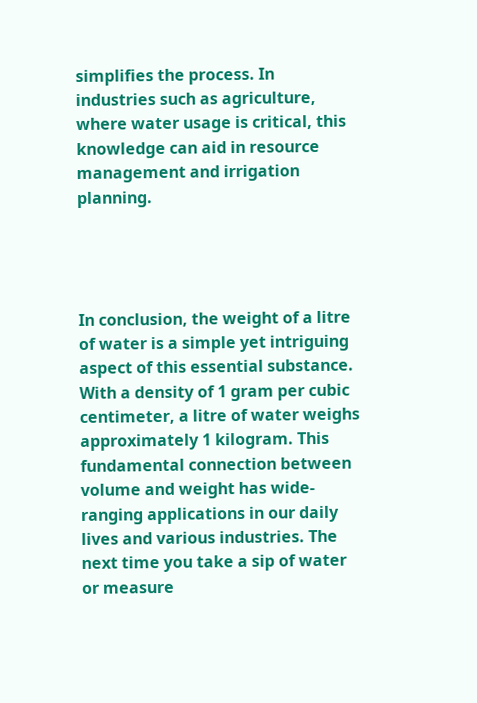simplifies the process. In industries such as agriculture, where water usage is critical, this knowledge can aid in resource management and irrigation planning.




In conclusion, the weight of a litre of water is a simple yet intriguing aspect of this essential substance. With a density of 1 gram per cubic centimeter, a litre of water weighs approximately 1 kilogram. This fundamental connection between volume and weight has wide-ranging applications in our daily lives and various industries. The next time you take a sip of water or measure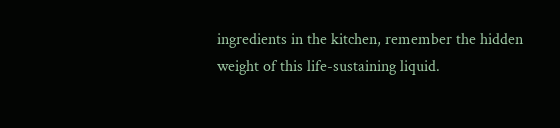ingredients in the kitchen, remember the hidden weight of this life-sustaining liquid.